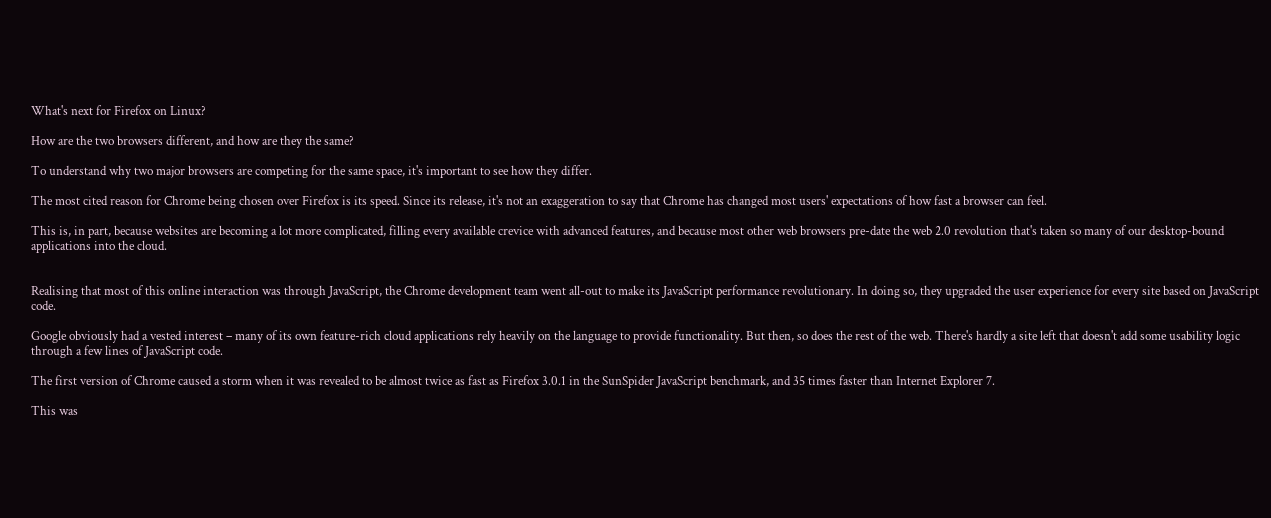What's next for Firefox on Linux?

How are the two browsers different, and how are they the same?

To understand why two major browsers are competing for the same space, it's important to see how they differ.

The most cited reason for Chrome being chosen over Firefox is its speed. Since its release, it's not an exaggeration to say that Chrome has changed most users' expectations of how fast a browser can feel.

This is, in part, because websites are becoming a lot more complicated, filling every available crevice with advanced features, and because most other web browsers pre-date the web 2.0 revolution that's taken so many of our desktop-bound applications into the cloud.


Realising that most of this online interaction was through JavaScript, the Chrome development team went all-out to make its JavaScript performance revolutionary. In doing so, they upgraded the user experience for every site based on JavaScript code.

Google obviously had a vested interest – many of its own feature-rich cloud applications rely heavily on the language to provide functionality. But then, so does the rest of the web. There's hardly a site left that doesn't add some usability logic through a few lines of JavaScript code.

The first version of Chrome caused a storm when it was revealed to be almost twice as fast as Firefox 3.0.1 in the SunSpider JavaScript benchmark, and 35 times faster than Internet Explorer 7.

This was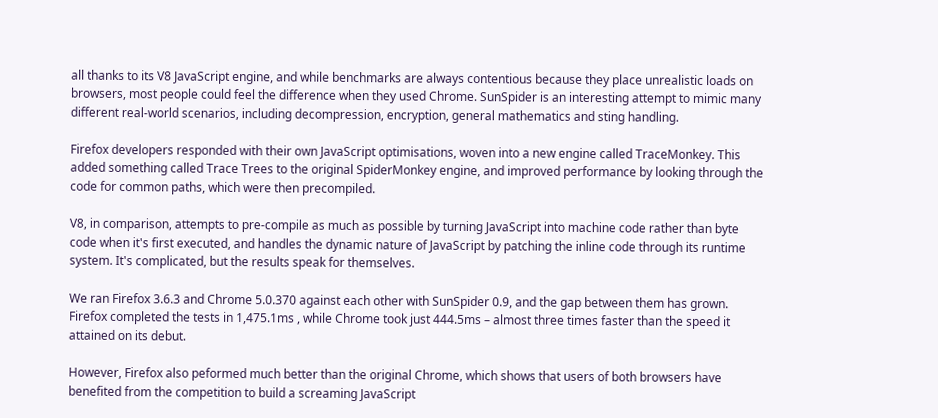all thanks to its V8 JavaScript engine, and while benchmarks are always contentious because they place unrealistic loads on browsers, most people could feel the difference when they used Chrome. SunSpider is an interesting attempt to mimic many different real-world scenarios, including decompression, encryption, general mathematics and sting handling.

Firefox developers responded with their own JavaScript optimisations, woven into a new engine called TraceMonkey. This added something called Trace Trees to the original SpiderMonkey engine, and improved performance by looking through the code for common paths, which were then precompiled.

V8, in comparison, attempts to pre-compile as much as possible by turning JavaScript into machine code rather than byte code when it's first executed, and handles the dynamic nature of JavaScript by patching the inline code through its runtime system. It's complicated, but the results speak for themselves.

We ran Firefox 3.6.3 and Chrome 5.0.370 against each other with SunSpider 0.9, and the gap between them has grown. Firefox completed the tests in 1,475.1ms , while Chrome took just 444.5ms – almost three times faster than the speed it attained on its debut.

However, Firefox also peformed much better than the original Chrome, which shows that users of both browsers have benefited from the competition to build a screaming JavaScript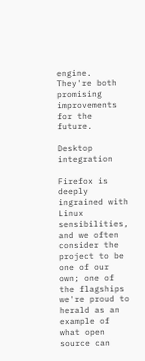engine. They're both promising improvements for the future.

Desktop integration

Firefox is deeply ingrained with Linux sensibilities, and we often consider the project to be one of our own; one of the flagships we're proud to herald as an example of what open source can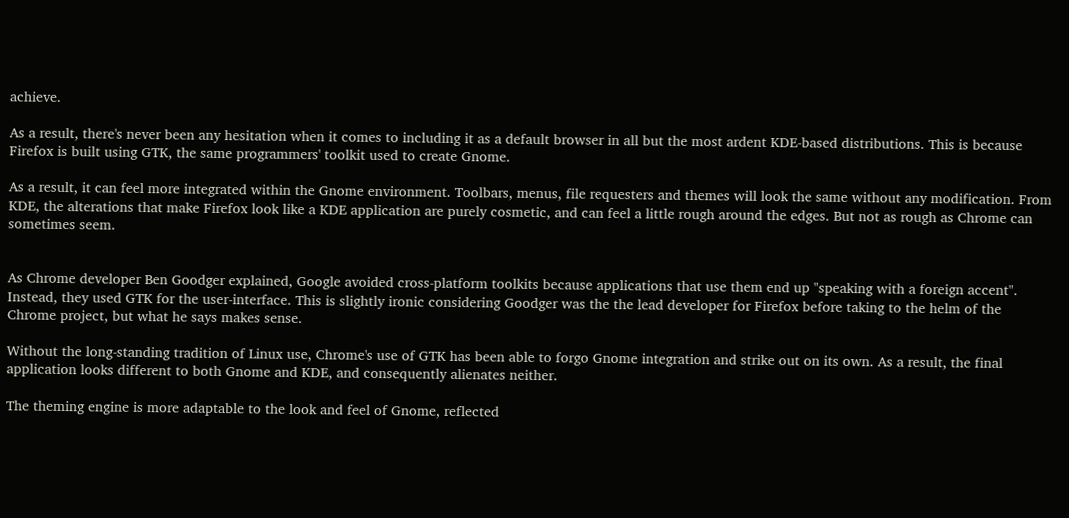achieve.

As a result, there's never been any hesitation when it comes to including it as a default browser in all but the most ardent KDE-based distributions. This is because Firefox is built using GTK, the same programmers' toolkit used to create Gnome.

As a result, it can feel more integrated within the Gnome environment. Toolbars, menus, file requesters and themes will look the same without any modification. From KDE, the alterations that make Firefox look like a KDE application are purely cosmetic, and can feel a little rough around the edges. But not as rough as Chrome can sometimes seem.


As Chrome developer Ben Goodger explained, Google avoided cross-platform toolkits because applications that use them end up "speaking with a foreign accent". Instead, they used GTK for the user-interface. This is slightly ironic considering Goodger was the the lead developer for Firefox before taking to the helm of the Chrome project, but what he says makes sense.

Without the long-standing tradition of Linux use, Chrome's use of GTK has been able to forgo Gnome integration and strike out on its own. As a result, the final application looks different to both Gnome and KDE, and consequently alienates neither.

The theming engine is more adaptable to the look and feel of Gnome, reflected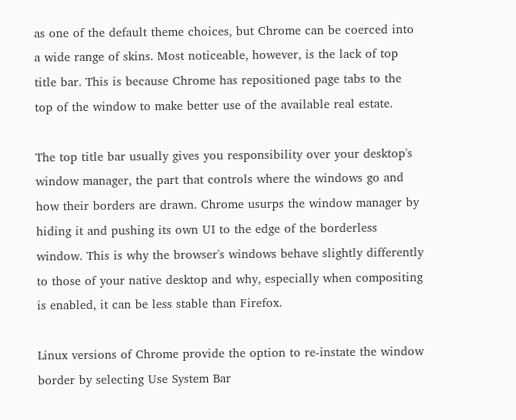as one of the default theme choices, but Chrome can be coerced into a wide range of skins. Most noticeable, however, is the lack of top title bar. This is because Chrome has repositioned page tabs to the top of the window to make better use of the available real estate.

The top title bar usually gives you responsibility over your desktop's window manager, the part that controls where the windows go and how their borders are drawn. Chrome usurps the window manager by hiding it and pushing its own UI to the edge of the borderless window. This is why the browser's windows behave slightly differently to those of your native desktop and why, especially when compositing is enabled, it can be less stable than Firefox.

Linux versions of Chrome provide the option to re-instate the window border by selecting Use System Bar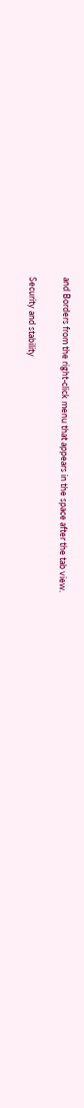and Borders from the right-click menu that appears in the space after the tab view.

Security and stability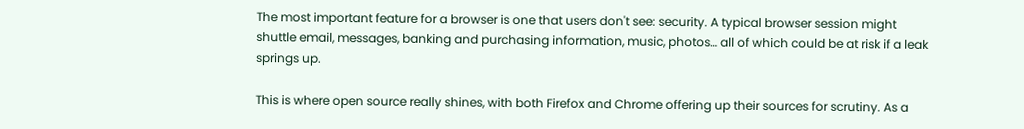The most important feature for a browser is one that users don't see: security. A typical browser session might shuttle email, messages, banking and purchasing information, music, photos… all of which could be at risk if a leak springs up.

This is where open source really shines, with both Firefox and Chrome offering up their sources for scrutiny. As a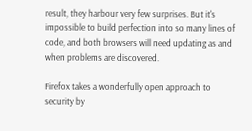result, they harbour very few surprises. But it's impossible to build perfection into so many lines of code, and both browsers will need updating as and when problems are discovered.

Firefox takes a wonderfully open approach to security by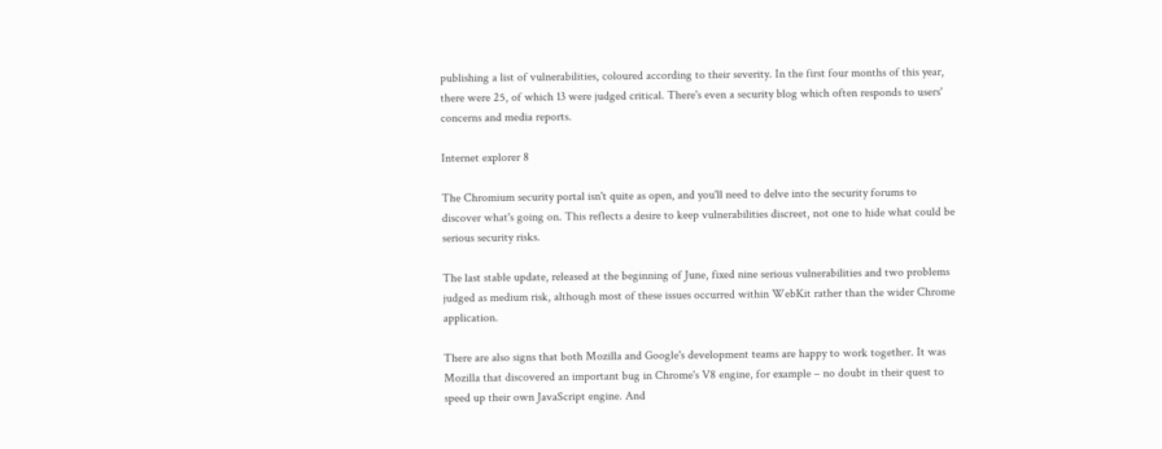publishing a list of vulnerabilities, coloured according to their severity. In the first four months of this year, there were 25, of which 13 were judged critical. There's even a security blog which often responds to users' concerns and media reports.

Internet explorer 8

The Chromium security portal isn't quite as open, and you'll need to delve into the security forums to discover what's going on. This reflects a desire to keep vulnerabilities discreet, not one to hide what could be serious security risks.

The last stable update, released at the beginning of June, fixed nine serious vulnerabilities and two problems judged as medium risk, although most of these issues occurred within WebKit rather than the wider Chrome application.

There are also signs that both Mozilla and Google's development teams are happy to work together. It was Mozilla that discovered an important bug in Chrome's V8 engine, for example – no doubt in their quest to speed up their own JavaScript engine. And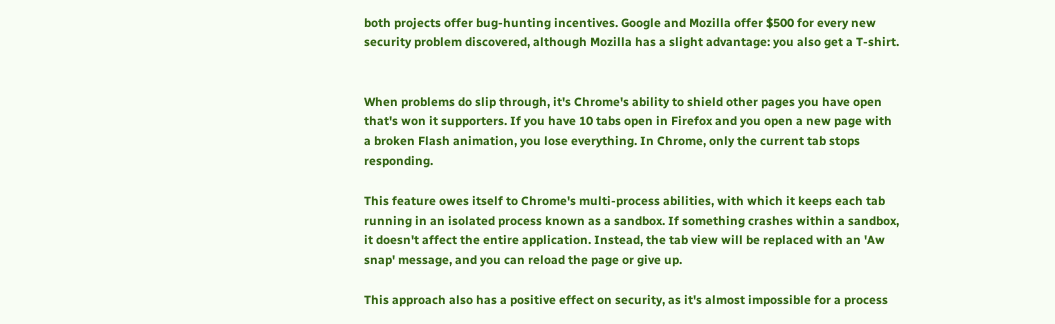both projects offer bug-hunting incentives. Google and Mozilla offer $500 for every new security problem discovered, although Mozilla has a slight advantage: you also get a T-shirt.


When problems do slip through, it's Chrome's ability to shield other pages you have open that's won it supporters. If you have 10 tabs open in Firefox and you open a new page with a broken Flash animation, you lose everything. In Chrome, only the current tab stops responding.

This feature owes itself to Chrome's multi-process abilities, with which it keeps each tab running in an isolated process known as a sandbox. If something crashes within a sandbox, it doesn't affect the entire application. Instead, the tab view will be replaced with an 'Aw snap' message, and you can reload the page or give up.

This approach also has a positive effect on security, as it's almost impossible for a process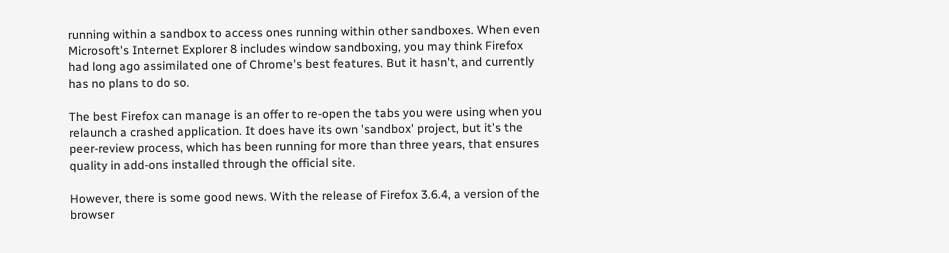running within a sandbox to access ones running within other sandboxes. When even Microsoft's Internet Explorer 8 includes window sandboxing, you may think Firefox had long ago assimilated one of Chrome's best features. But it hasn't, and currently has no plans to do so.

The best Firefox can manage is an offer to re-open the tabs you were using when you relaunch a crashed application. It does have its own 'sandbox' project, but it's the peer-review process, which has been running for more than three years, that ensures quality in add-ons installed through the official site.

However, there is some good news. With the release of Firefox 3.6.4, a version of the browser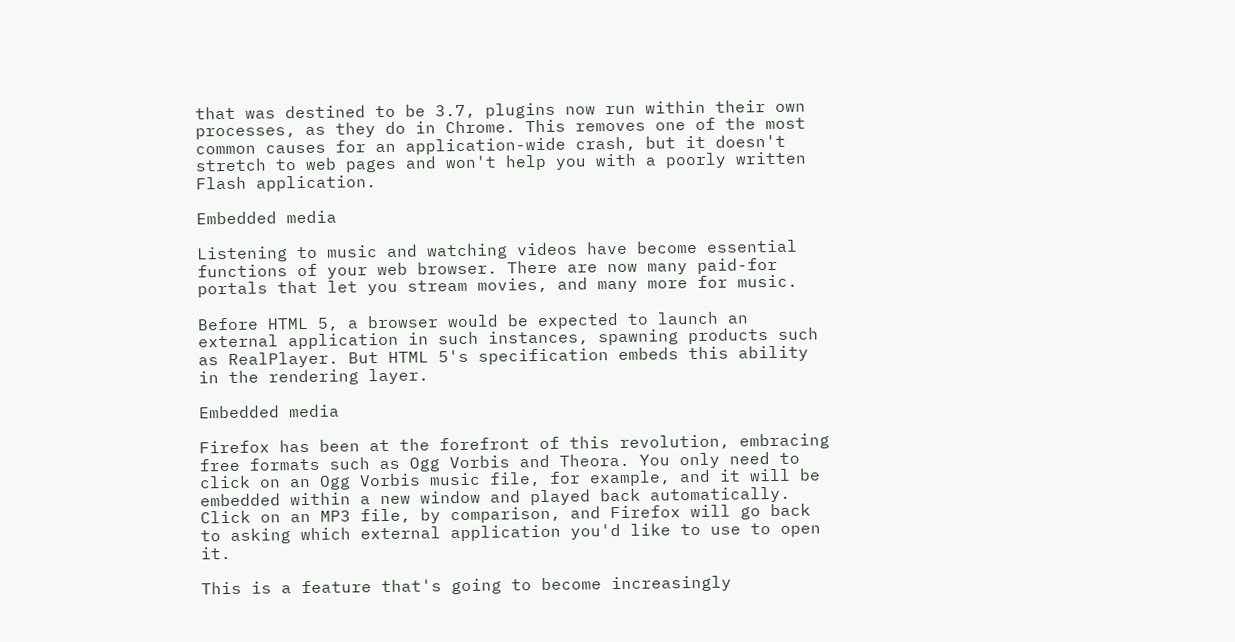that was destined to be 3.7, plugins now run within their own processes, as they do in Chrome. This removes one of the most common causes for an application-wide crash, but it doesn't stretch to web pages and won't help you with a poorly written Flash application.

Embedded media

Listening to music and watching videos have become essential functions of your web browser. There are now many paid-for portals that let you stream movies, and many more for music.

Before HTML 5, a browser would be expected to launch an external application in such instances, spawning products such as RealPlayer. But HTML 5's specification embeds this ability in the rendering layer.

Embedded media

Firefox has been at the forefront of this revolution, embracing free formats such as Ogg Vorbis and Theora. You only need to click on an Ogg Vorbis music file, for example, and it will be embedded within a new window and played back automatically. Click on an MP3 file, by comparison, and Firefox will go back to asking which external application you'd like to use to open it.

This is a feature that's going to become increasingly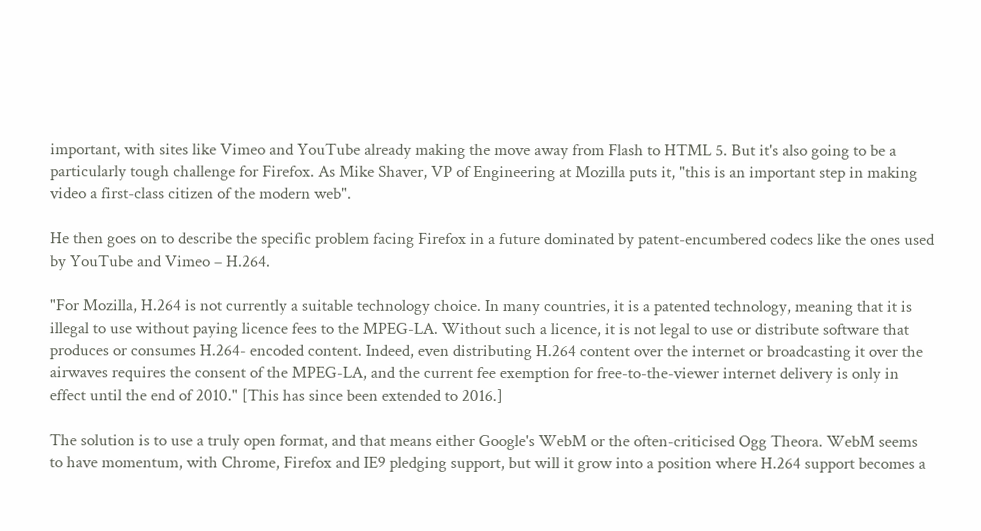important, with sites like Vimeo and YouTube already making the move away from Flash to HTML 5. But it's also going to be a particularly tough challenge for Firefox. As Mike Shaver, VP of Engineering at Mozilla puts it, "this is an important step in making video a first-class citizen of the modern web".

He then goes on to describe the specific problem facing Firefox in a future dominated by patent-encumbered codecs like the ones used by YouTube and Vimeo – H.264.

"For Mozilla, H.264 is not currently a suitable technology choice. In many countries, it is a patented technology, meaning that it is illegal to use without paying licence fees to the MPEG-LA. Without such a licence, it is not legal to use or distribute software that produces or consumes H.264- encoded content. Indeed, even distributing H.264 content over the internet or broadcasting it over the airwaves requires the consent of the MPEG-LA, and the current fee exemption for free-to-the-viewer internet delivery is only in effect until the end of 2010." [This has since been extended to 2016.]

The solution is to use a truly open format, and that means either Google's WebM or the often-criticised Ogg Theora. WebM seems to have momentum, with Chrome, Firefox and IE9 pledging support, but will it grow into a position where H.264 support becomes a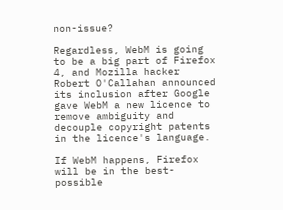non-issue?

Regardless, WebM is going to be a big part of Firefox 4, and Mozilla hacker Robert O'Callahan announced its inclusion after Google gave WebM a new licence to remove ambiguity and decouple copyright patents in the licence's language.

If WebM happens, Firefox will be in the best-possible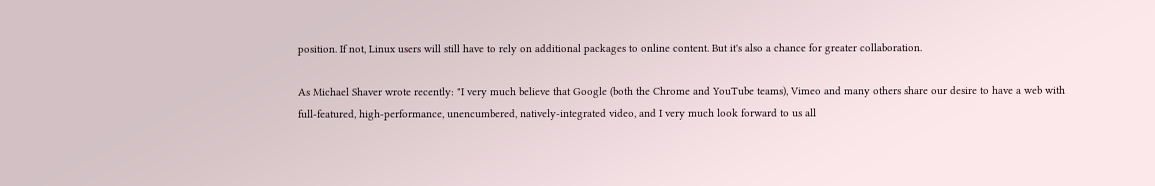position. If not, Linux users will still have to rely on additional packages to online content. But it's also a chance for greater collaboration.

As Michael Shaver wrote recently: "I very much believe that Google (both the Chrome and YouTube teams), Vimeo and many others share our desire to have a web with full-featured, high-performance, unencumbered, natively-integrated video, and I very much look forward to us all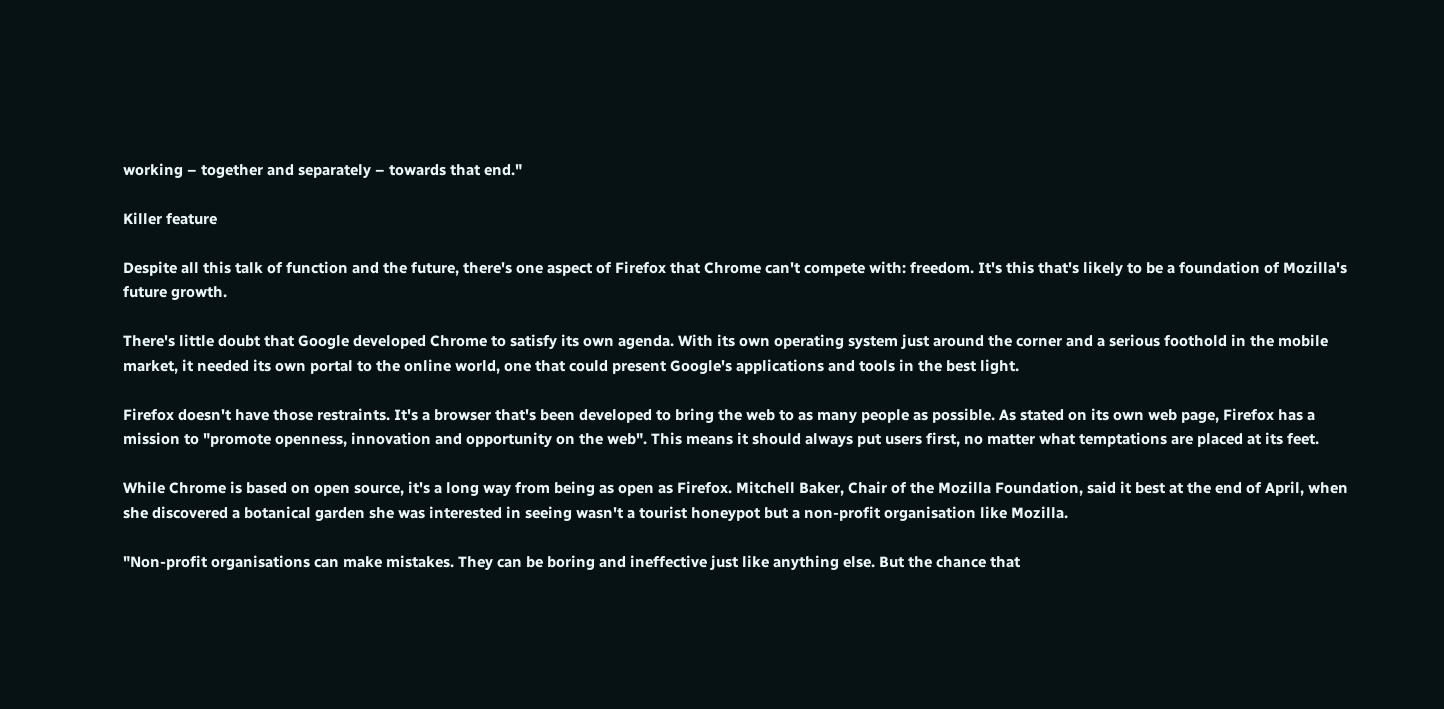working – together and separately – towards that end."

Killer feature

Despite all this talk of function and the future, there's one aspect of Firefox that Chrome can't compete with: freedom. It's this that's likely to be a foundation of Mozilla's future growth.

There's little doubt that Google developed Chrome to satisfy its own agenda. With its own operating system just around the corner and a serious foothold in the mobile market, it needed its own portal to the online world, one that could present Google's applications and tools in the best light.

Firefox doesn't have those restraints. It's a browser that's been developed to bring the web to as many people as possible. As stated on its own web page, Firefox has a mission to "promote openness, innovation and opportunity on the web". This means it should always put users first, no matter what temptations are placed at its feet.

While Chrome is based on open source, it's a long way from being as open as Firefox. Mitchell Baker, Chair of the Mozilla Foundation, said it best at the end of April, when she discovered a botanical garden she was interested in seeing wasn't a tourist honeypot but a non-profit organisation like Mozilla.

"Non-profit organisations can make mistakes. They can be boring and ineffective just like anything else. But the chance that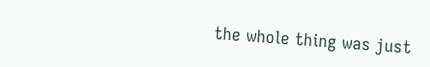the whole thing was just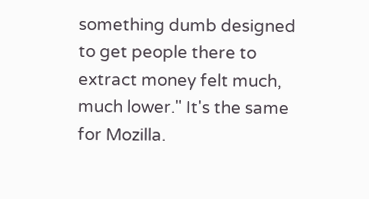something dumb designed to get people there to extract money felt much, much lower." It's the same for Mozilla.